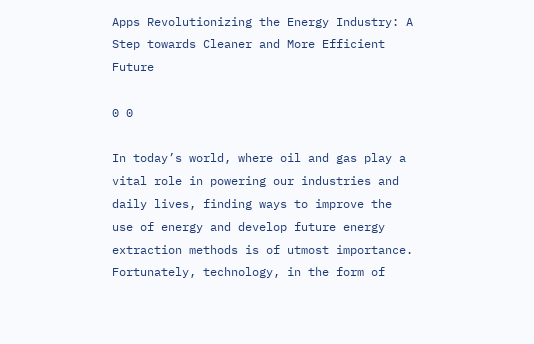Apps Revolutionizing the Energy Industry: A Step towards Cleaner and More Efficient Future

0 0

In today’s world, where oil and gas play a vital role in powering our industries and daily lives, finding ways to improve the use of energy and develop future energy extraction methods is of utmost importance. Fortunately, technology, in the form of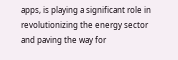apps, is playing a significant role in revolutionizing the energy sector and paving the way for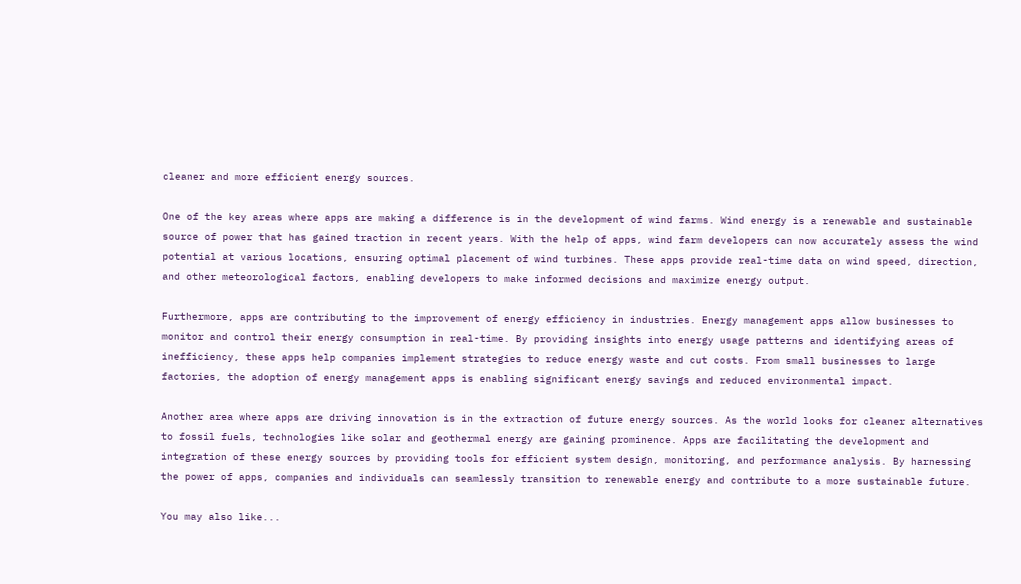cleaner and more efficient energy sources.

One of the key areas where apps are making a difference is in the development of wind farms. Wind energy is a renewable and sustainable source of power that has gained traction in recent years. With the help of apps, wind farm developers can now accurately assess the wind potential at various locations, ensuring optimal placement of wind turbines. These apps provide real-time data on wind speed, direction, and other meteorological factors, enabling developers to make informed decisions and maximize energy output.

Furthermore, apps are contributing to the improvement of energy efficiency in industries. Energy management apps allow businesses to monitor and control their energy consumption in real-time. By providing insights into energy usage patterns and identifying areas of inefficiency, these apps help companies implement strategies to reduce energy waste and cut costs. From small businesses to large factories, the adoption of energy management apps is enabling significant energy savings and reduced environmental impact.

Another area where apps are driving innovation is in the extraction of future energy sources. As the world looks for cleaner alternatives to fossil fuels, technologies like solar and geothermal energy are gaining prominence. Apps are facilitating the development and integration of these energy sources by providing tools for efficient system design, monitoring, and performance analysis. By harnessing the power of apps, companies and individuals can seamlessly transition to renewable energy and contribute to a more sustainable future.

You may also like...